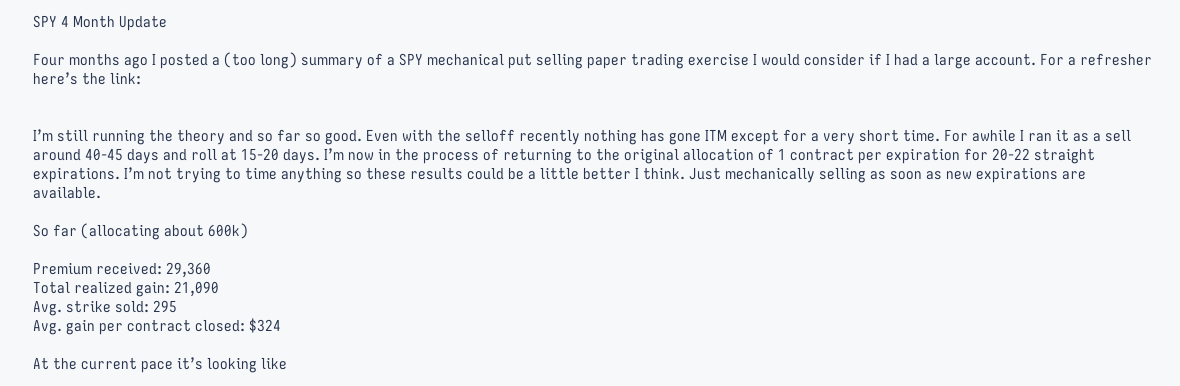SPY 4 Month Update

Four months ago I posted a (too long) summary of a SPY mechanical put selling paper trading exercise I would consider if I had a large account. For a refresher here’s the link:


I’m still running the theory and so far so good. Even with the selloff recently nothing has gone ITM except for a very short time. For awhile I ran it as a sell around 40-45 days and roll at 15-20 days. I’m now in the process of returning to the original allocation of 1 contract per expiration for 20-22 straight expirations. I’m not trying to time anything so these results could be a little better I think. Just mechanically selling as soon as new expirations are available.

So far (allocating about 600k)

Premium received: 29,360
Total realized gain: 21,090
Avg. strike sold: 295
Avg. gain per contract closed: $324

At the current pace it’s looking like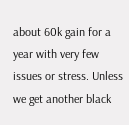about 60k gain for a year with very few issues or stress. Unless we get another black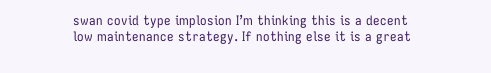swan covid type implosion I’m thinking this is a decent low maintenance strategy. If nothing else it is a great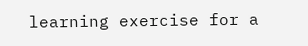learning exercise for a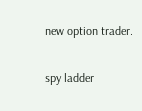new option trader.

spy ladder